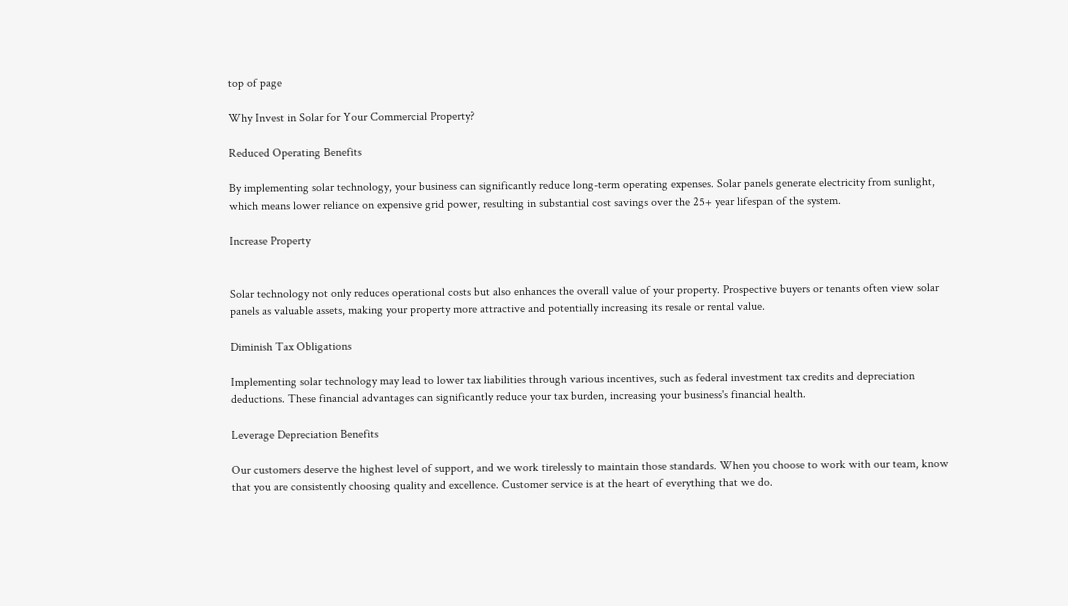top of page

Why Invest in Solar for Your Commercial Property?

Reduced Operating Benefits

By implementing solar technology, your business can significantly reduce long-term operating expenses. Solar panels generate electricity from sunlight, which means lower reliance on expensive grid power, resulting in substantial cost savings over the 25+ year lifespan of the system.

Increase Property


Solar technology not only reduces operational costs but also enhances the overall value of your property. Prospective buyers or tenants often view solar panels as valuable assets, making your property more attractive and potentially increasing its resale or rental value.

Diminish Tax Obligations

Implementing solar technology may lead to lower tax liabilities through various incentives, such as federal investment tax credits and depreciation deductions. These financial advantages can significantly reduce your tax burden, increasing your business's financial health.

Leverage Depreciation Benefits

Our customers deserve the highest level of support, and we work tirelessly to maintain those standards. When you choose to work with our team, know that you are consistently choosing quality and excellence. Customer service is at the heart of everything that we do.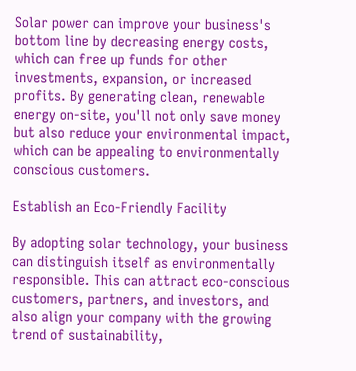Solar power can improve your business's bottom line by decreasing energy costs, which can free up funds for other investments, expansion, or increased profits. By generating clean, renewable energy on-site, you'll not only save money but also reduce your environmental impact, which can be appealing to environmentally conscious customers.

Establish an Eco-Friendly Facility

By adopting solar technology, your business can distinguish itself as environmentally responsible. This can attract eco-conscious customers, partners, and investors, and also align your company with the growing trend of sustainability,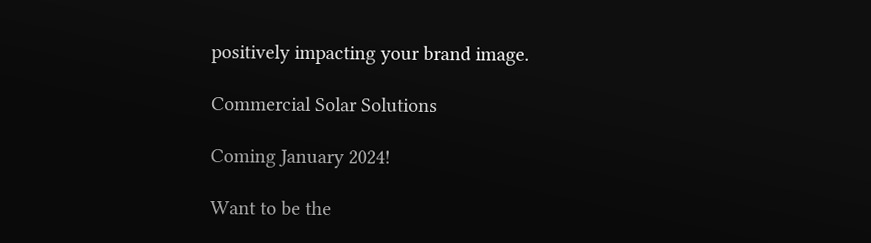positively impacting your brand image.

Commercial Solar Solutions

Coming January 2024!

Want to be the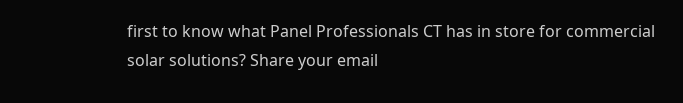first to know what Panel Professionals CT has in store for commercial solar solutions? Share your email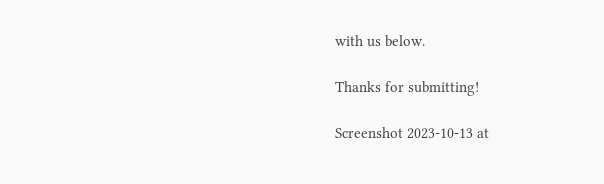with us below.

Thanks for submitting!

Screenshot 2023-10-13 at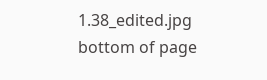1.38_edited.jpg
bottom of page